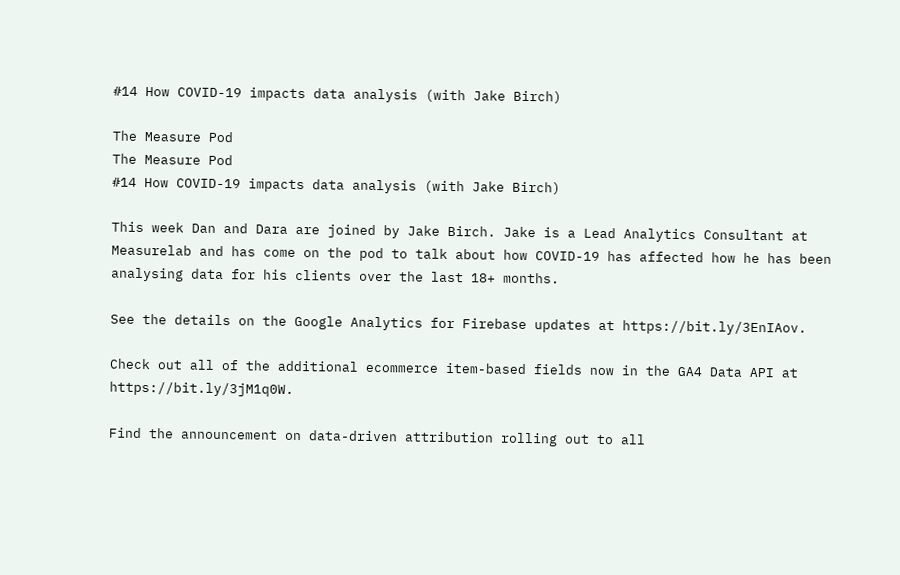#14 How COVID-19 impacts data analysis (with Jake Birch)

The Measure Pod
The Measure Pod
#14 How COVID-19 impacts data analysis (with Jake Birch)

This week Dan and Dara are joined by Jake Birch. Jake is a Lead Analytics Consultant at Measurelab and has come on the pod to talk about how COVID-19 has affected how he has been analysing data for his clients over the last 18+ months.

See the details on the Google Analytics for Firebase updates at https://bit.ly/3EnIAov.

Check out all of the additional ecommerce item-based fields now in the GA4 Data API at https://bit.ly/3jM1q0W.

Find the announcement on data-driven attribution rolling out to all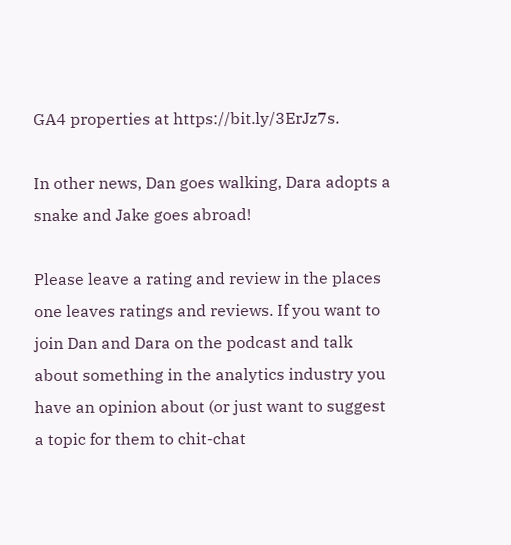GA4 properties at https://bit.ly/3ErJz7s.

In other news, Dan goes walking, Dara adopts a snake and Jake goes abroad!

Please leave a rating and review in the places one leaves ratings and reviews. If you want to join Dan and Dara on the podcast and talk about something in the analytics industry you have an opinion about (or just want to suggest a topic for them to chit-chat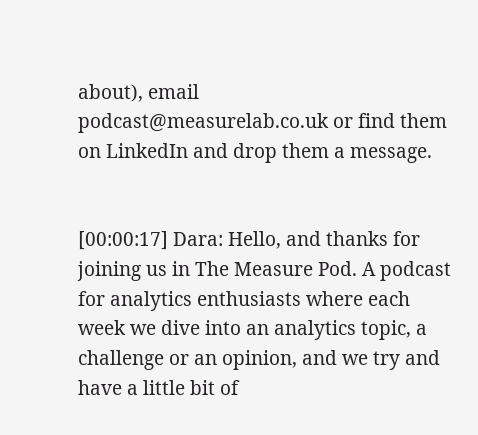about), email podcast@measurelab.co.uk or find them on LinkedIn and drop them a message.


[00:00:17] Dara: Hello, and thanks for joining us in The Measure Pod. A podcast for analytics enthusiasts where each week we dive into an analytics topic, a challenge or an opinion, and we try and have a little bit of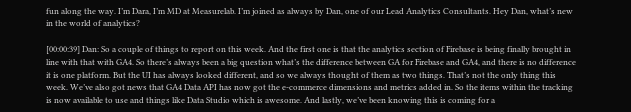fun along the way. I’m Dara, I’m MD at Measurelab. I’m joined as always by Dan, one of our Lead Analytics Consultants. Hey Dan, what’s new in the world of analytics?

[00:00:39] Dan: So a couple of things to report on this week. And the first one is that the analytics section of Firebase is being finally brought in line with that with GA4. So there’s always been a big question what’s the difference between GA for Firebase and GA4, and there is no difference it is one platform. But the UI has always looked different, and so we always thought of them as two things. That’s not the only thing this week. We’ve also got news that GA4 Data API has now got the e-commerce dimensions and metrics added in. So the items within the tracking is now available to use and things like Data Studio which is awesome. And lastly, we’ve been knowing this is coming for a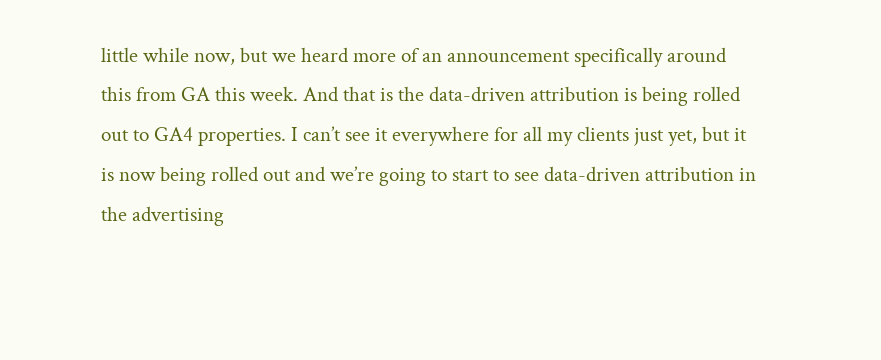little while now, but we heard more of an announcement specifically around this from GA this week. And that is the data-driven attribution is being rolled out to GA4 properties. I can’t see it everywhere for all my clients just yet, but it is now being rolled out and we’re going to start to see data-driven attribution in the advertising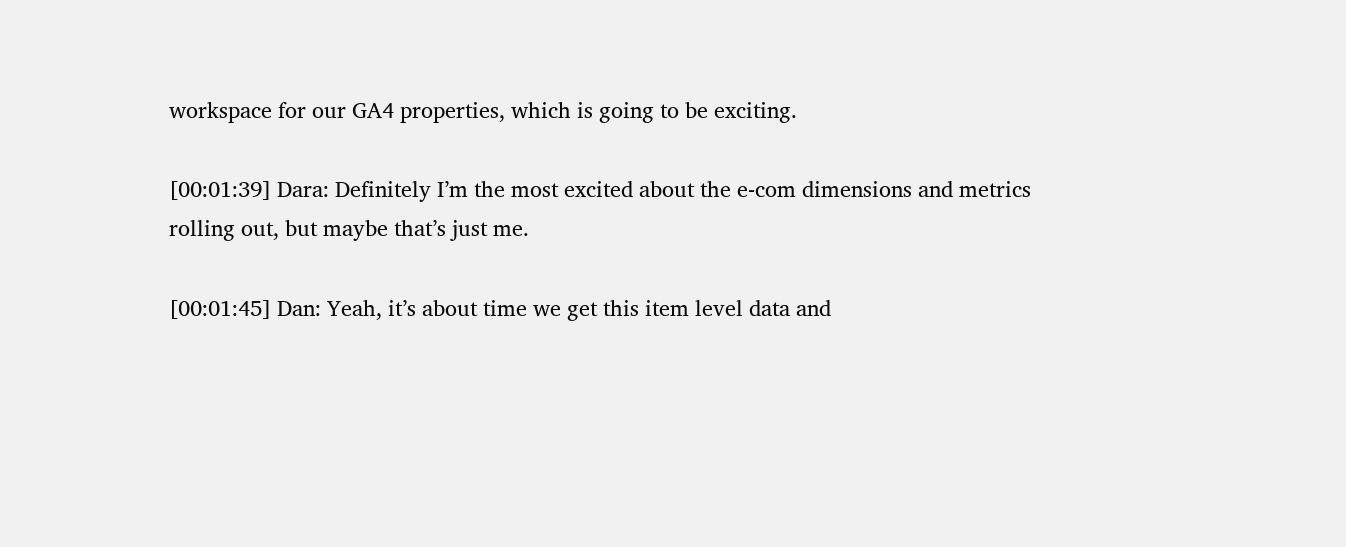workspace for our GA4 properties, which is going to be exciting.

[00:01:39] Dara: Definitely I’m the most excited about the e-com dimensions and metrics rolling out, but maybe that’s just me.

[00:01:45] Dan: Yeah, it’s about time we get this item level data and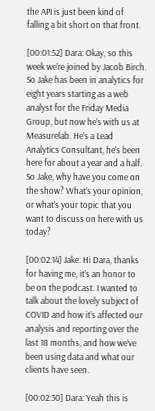the API is just been kind of falling a bit short on that front.

[00:01:52] Dara: Okay, so this week we’re joined by Jacob Birch. So Jake has been in analytics for eight years starting as a web analyst for the Friday Media Group, but now he’s with us at Measurelab. He’s a Lead Analytics Consultant, he’s been here for about a year and a half. So Jake, why have you come on the show? What’s your opinion, or what’s your topic that you want to discuss on here with us today?

[00:02:14] Jake: Hi Dara, thanks for having me, it’s an honor to be on the podcast. I wanted to talk about the lovely subject of COVID and how it’s affected our analysis and reporting over the last 18 months, and how we’ve been using data and what our clients have seen.

[00:02:30] Dara: Yeah this is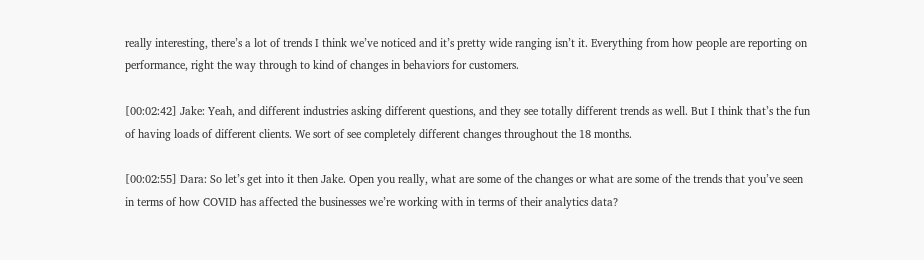really interesting, there’s a lot of trends I think we’ve noticed and it’s pretty wide ranging isn’t it. Everything from how people are reporting on performance, right the way through to kind of changes in behaviors for customers.

[00:02:42] Jake: Yeah, and different industries asking different questions, and they see totally different trends as well. But I think that’s the fun of having loads of different clients. We sort of see completely different changes throughout the 18 months.

[00:02:55] Dara: So let’s get into it then Jake. Open you really, what are some of the changes or what are some of the trends that you’ve seen in terms of how COVID has affected the businesses we’re working with in terms of their analytics data?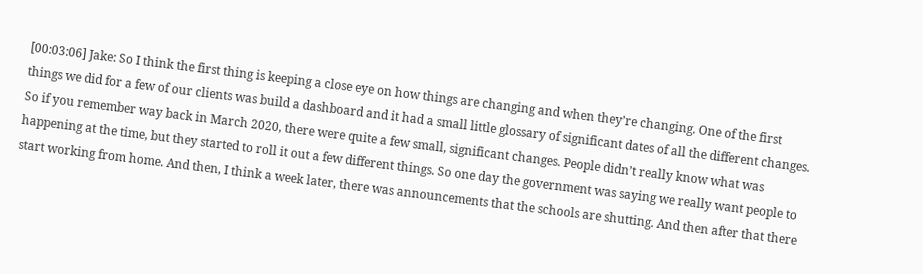[00:03:06] Jake: So I think the first thing is keeping a close eye on how things are changing and when they’re changing. One of the first things we did for a few of our clients was build a dashboard and it had a small little glossary of significant dates of all the different changes. So if you remember way back in March 2020, there were quite a few small, significant changes. People didn’t really know what was happening at the time, but they started to roll it out a few different things. So one day the government was saying we really want people to start working from home. And then, I think a week later, there was announcements that the schools are shutting. And then after that there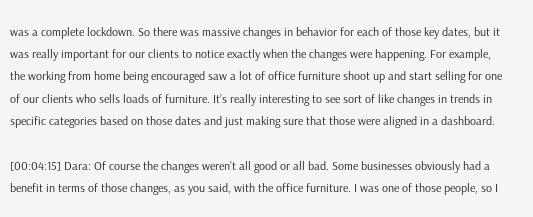was a complete lockdown. So there was massive changes in behavior for each of those key dates, but it was really important for our clients to notice exactly when the changes were happening. For example, the working from home being encouraged saw a lot of office furniture shoot up and start selling for one of our clients who sells loads of furniture. It’s really interesting to see sort of like changes in trends in specific categories based on those dates and just making sure that those were aligned in a dashboard.

[00:04:15] Dara: Of course the changes weren’t all good or all bad. Some businesses obviously had a benefit in terms of those changes, as you said, with the office furniture. I was one of those people, so I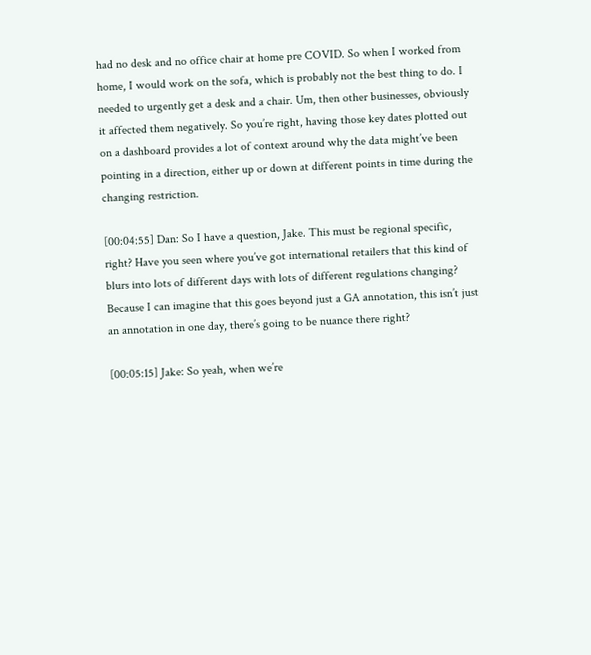had no desk and no office chair at home pre COVID. So when I worked from home, I would work on the sofa, which is probably not the best thing to do. I needed to urgently get a desk and a chair. Um, then other businesses, obviously it affected them negatively. So you’re right, having those key dates plotted out on a dashboard provides a lot of context around why the data might’ve been pointing in a direction, either up or down at different points in time during the changing restriction.

[00:04:55] Dan: So I have a question, Jake. This must be regional specific, right? Have you seen where you’ve got international retailers that this kind of blurs into lots of different days with lots of different regulations changing? Because I can imagine that this goes beyond just a GA annotation, this isn’t just an annotation in one day, there’s going to be nuance there right?

[00:05:15] Jake: So yeah, when we’re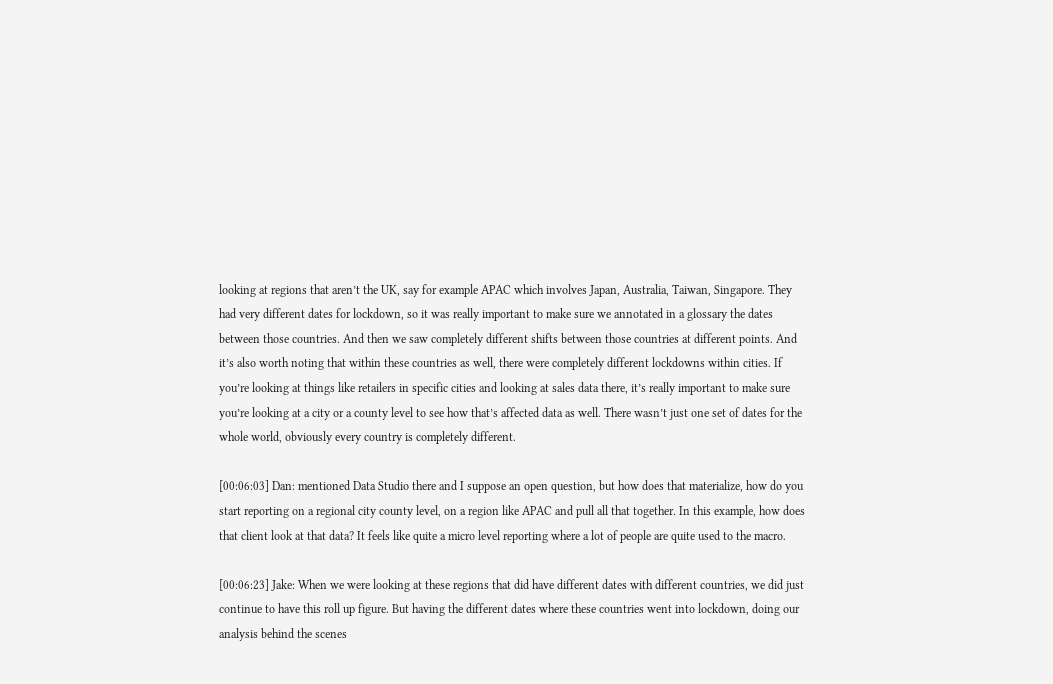looking at regions that aren’t the UK, say for example APAC which involves Japan, Australia, Taiwan, Singapore. They had very different dates for lockdown, so it was really important to make sure we annotated in a glossary the dates between those countries. And then we saw completely different shifts between those countries at different points. And it’s also worth noting that within these countries as well, there were completely different lockdowns within cities. If you’re looking at things like retailers in specific cities and looking at sales data there, it’s really important to make sure you’re looking at a city or a county level to see how that’s affected data as well. There wasn’t just one set of dates for the whole world, obviously every country is completely different.

[00:06:03] Dan: mentioned Data Studio there and I suppose an open question, but how does that materialize, how do you start reporting on a regional city county level, on a region like APAC and pull all that together. In this example, how does that client look at that data? It feels like quite a micro level reporting where a lot of people are quite used to the macro.

[00:06:23] Jake: When we were looking at these regions that did have different dates with different countries, we did just continue to have this roll up figure. But having the different dates where these countries went into lockdown, doing our analysis behind the scenes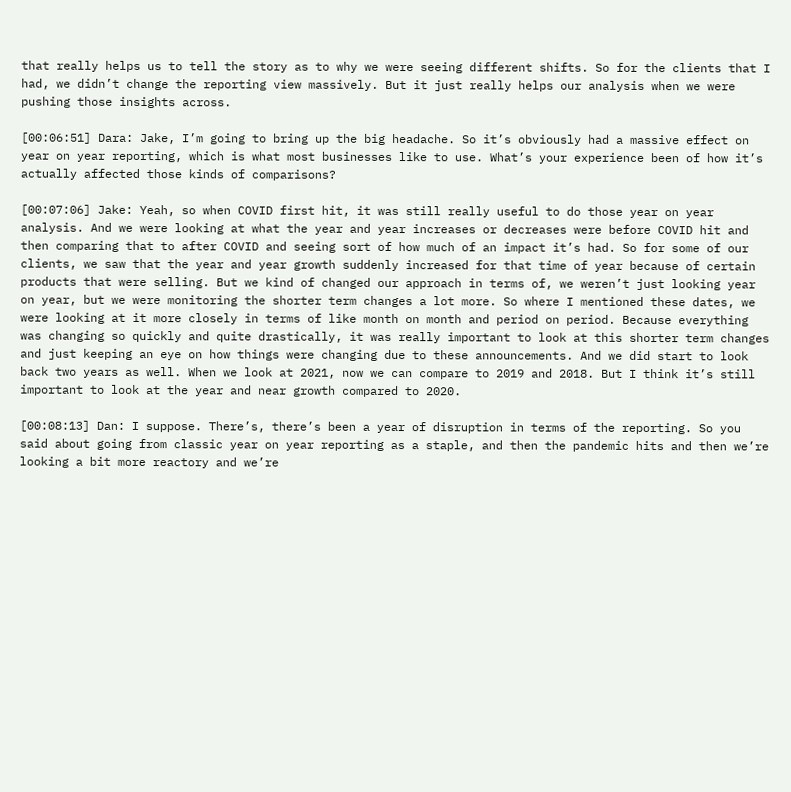that really helps us to tell the story as to why we were seeing different shifts. So for the clients that I had, we didn’t change the reporting view massively. But it just really helps our analysis when we were pushing those insights across.

[00:06:51] Dara: Jake, I’m going to bring up the big headache. So it’s obviously had a massive effect on year on year reporting, which is what most businesses like to use. What’s your experience been of how it’s actually affected those kinds of comparisons?

[00:07:06] Jake: Yeah, so when COVID first hit, it was still really useful to do those year on year analysis. And we were looking at what the year and year increases or decreases were before COVID hit and then comparing that to after COVID and seeing sort of how much of an impact it’s had. So for some of our clients, we saw that the year and year growth suddenly increased for that time of year because of certain products that were selling. But we kind of changed our approach in terms of, we weren’t just looking year on year, but we were monitoring the shorter term changes a lot more. So where I mentioned these dates, we were looking at it more closely in terms of like month on month and period on period. Because everything was changing so quickly and quite drastically, it was really important to look at this shorter term changes and just keeping an eye on how things were changing due to these announcements. And we did start to look back two years as well. When we look at 2021, now we can compare to 2019 and 2018. But I think it’s still important to look at the year and near growth compared to 2020.

[00:08:13] Dan: I suppose. There’s, there’s been a year of disruption in terms of the reporting. So you said about going from classic year on year reporting as a staple, and then the pandemic hits and then we’re looking a bit more reactory and we’re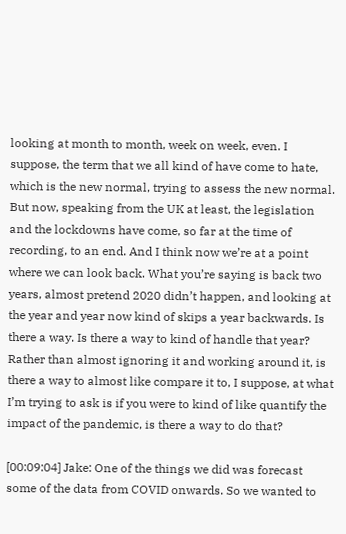looking at month to month, week on week, even. I suppose, the term that we all kind of have come to hate, which is the new normal, trying to assess the new normal. But now, speaking from the UK at least, the legislation and the lockdowns have come, so far at the time of recording, to an end. And I think now we’re at a point where we can look back. What you’re saying is back two years, almost pretend 2020 didn’t happen, and looking at the year and year now kind of skips a year backwards. Is there a way. Is there a way to kind of handle that year? Rather than almost ignoring it and working around it, is there a way to almost like compare it to, I suppose, at what I’m trying to ask is if you were to kind of like quantify the impact of the pandemic, is there a way to do that?

[00:09:04] Jake: One of the things we did was forecast some of the data from COVID onwards. So we wanted to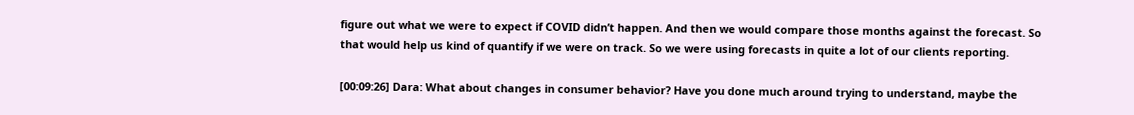figure out what we were to expect if COVID didn’t happen. And then we would compare those months against the forecast. So that would help us kind of quantify if we were on track. So we were using forecasts in quite a lot of our clients reporting.

[00:09:26] Dara: What about changes in consumer behavior? Have you done much around trying to understand, maybe the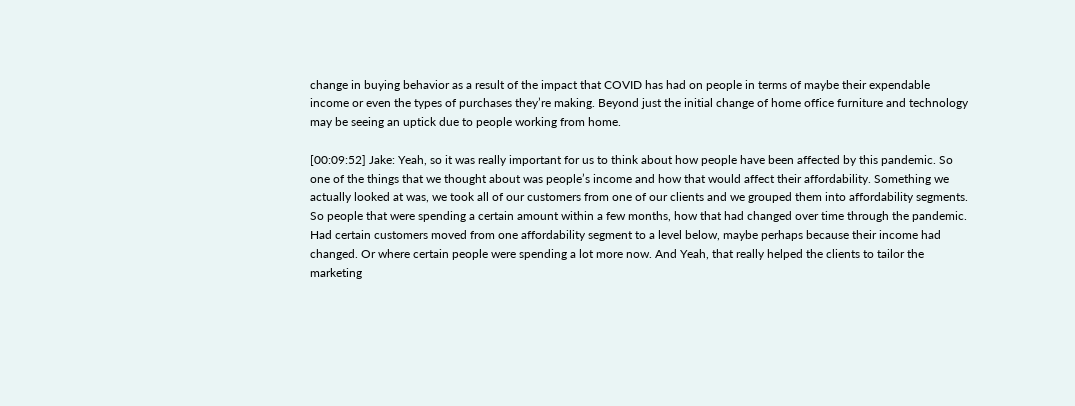change in buying behavior as a result of the impact that COVID has had on people in terms of maybe their expendable income or even the types of purchases they’re making. Beyond just the initial change of home office furniture and technology may be seeing an uptick due to people working from home.

[00:09:52] Jake: Yeah, so it was really important for us to think about how people have been affected by this pandemic. So one of the things that we thought about was people’s income and how that would affect their affordability. Something we actually looked at was, we took all of our customers from one of our clients and we grouped them into affordability segments. So people that were spending a certain amount within a few months, how that had changed over time through the pandemic. Had certain customers moved from one affordability segment to a level below, maybe perhaps because their income had changed. Or where certain people were spending a lot more now. And Yeah, that really helped the clients to tailor the marketing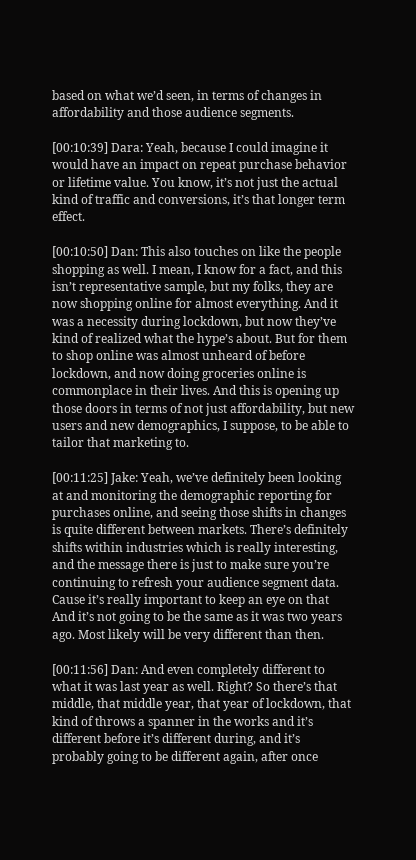based on what we’d seen, in terms of changes in affordability and those audience segments.

[00:10:39] Dara: Yeah, because I could imagine it would have an impact on repeat purchase behavior or lifetime value. You know, it’s not just the actual kind of traffic and conversions, it’s that longer term effect.

[00:10:50] Dan: This also touches on like the people shopping as well. I mean, I know for a fact, and this isn’t representative sample, but my folks, they are now shopping online for almost everything. And it was a necessity during lockdown, but now they’ve kind of realized what the hype’s about. But for them to shop online was almost unheard of before lockdown, and now doing groceries online is commonplace in their lives. And this is opening up those doors in terms of not just affordability, but new users and new demographics, I suppose, to be able to tailor that marketing to.

[00:11:25] Jake: Yeah, we’ve definitely been looking at and monitoring the demographic reporting for purchases online, and seeing those shifts in changes is quite different between markets. There’s definitely shifts within industries which is really interesting, and the message there is just to make sure you’re continuing to refresh your audience segment data. Cause it’s really important to keep an eye on that And it’s not going to be the same as it was two years ago. Most likely will be very different than then.

[00:11:56] Dan: And even completely different to what it was last year as well. Right? So there’s that middle, that middle year, that year of lockdown, that kind of throws a spanner in the works and it’s different before it’s different during, and it’s probably going to be different again, after once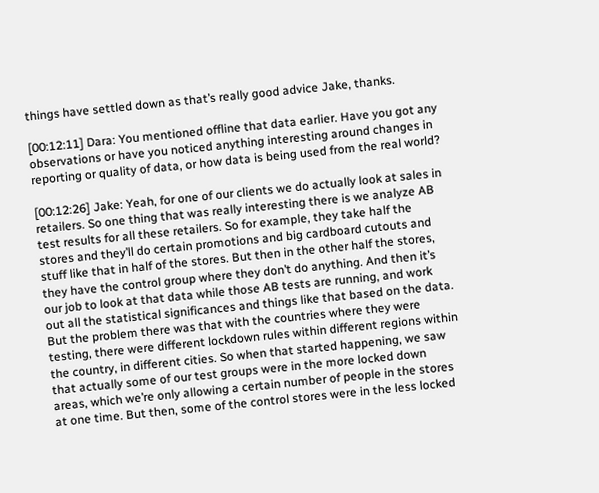things have settled down as that’s really good advice Jake, thanks.

[00:12:11] Dara: You mentioned offline that data earlier. Have you got any observations or have you noticed anything interesting around changes in reporting or quality of data, or how data is being used from the real world?

[00:12:26] Jake: Yeah, for one of our clients we do actually look at sales in retailers. So one thing that was really interesting there is we analyze AB test results for all these retailers. So for example, they take half the stores and they’ll do certain promotions and big cardboard cutouts and stuff like that in half of the stores. But then in the other half the stores, they have the control group where they don’t do anything. And then it’s our job to look at that data while those AB tests are running, and work out all the statistical significances and things like that based on the data. But the problem there was that with the countries where they were testing, there were different lockdown rules within different regions within the country, in different cities. So when that started happening, we saw that actually some of our test groups were in the more locked down areas, which we’re only allowing a certain number of people in the stores at one time. But then, some of the control stores were in the less locked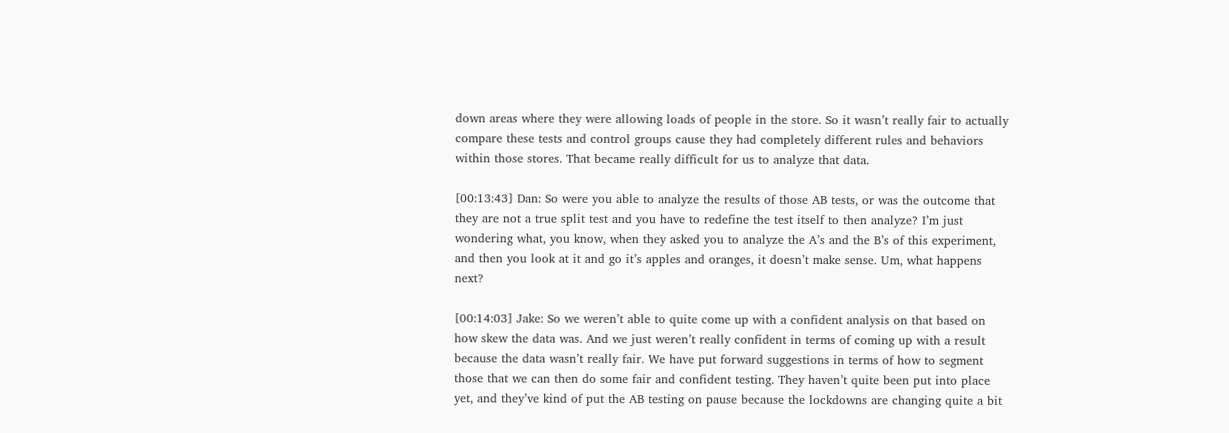down areas where they were allowing loads of people in the store. So it wasn’t really fair to actually compare these tests and control groups cause they had completely different rules and behaviors within those stores. That became really difficult for us to analyze that data.

[00:13:43] Dan: So were you able to analyze the results of those AB tests, or was the outcome that they are not a true split test and you have to redefine the test itself to then analyze? I’m just wondering what, you know, when they asked you to analyze the A’s and the B’s of this experiment, and then you look at it and go it’s apples and oranges, it doesn’t make sense. Um, what happens next?

[00:14:03] Jake: So we weren’t able to quite come up with a confident analysis on that based on how skew the data was. And we just weren’t really confident in terms of coming up with a result because the data wasn’t really fair. We have put forward suggestions in terms of how to segment those that we can then do some fair and confident testing. They haven’t quite been put into place yet, and they’ve kind of put the AB testing on pause because the lockdowns are changing quite a bit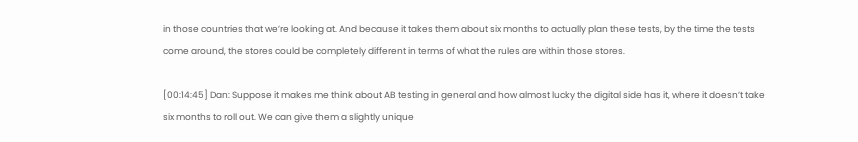in those countries that we’re looking at. And because it takes them about six months to actually plan these tests, by the time the tests come around, the stores could be completely different in terms of what the rules are within those stores.

[00:14:45] Dan: Suppose it makes me think about AB testing in general and how almost lucky the digital side has it, where it doesn’t take six months to roll out. We can give them a slightly unique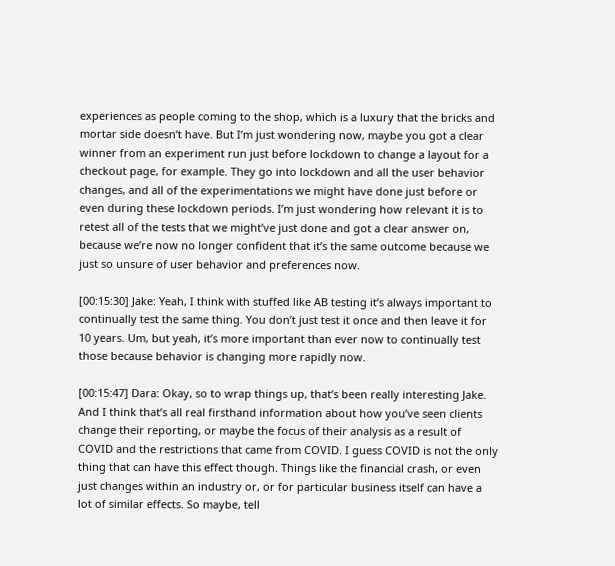experiences as people coming to the shop, which is a luxury that the bricks and mortar side doesn’t have. But I’m just wondering now, maybe you got a clear winner from an experiment run just before lockdown to change a layout for a checkout page, for example. They go into lockdown and all the user behavior changes, and all of the experimentations we might have done just before or even during these lockdown periods. I’m just wondering how relevant it is to retest all of the tests that we might’ve just done and got a clear answer on, because we’re now no longer confident that it’s the same outcome because we just so unsure of user behavior and preferences now.

[00:15:30] Jake: Yeah, I think with stuffed like AB testing it’s always important to continually test the same thing. You don’t just test it once and then leave it for 10 years. Um, but yeah, it’s more important than ever now to continually test those because behavior is changing more rapidly now.

[00:15:47] Dara: Okay, so to wrap things up, that’s been really interesting Jake. And I think that’s all real firsthand information about how you’ve seen clients change their reporting, or maybe the focus of their analysis as a result of COVID and the restrictions that came from COVID. I guess COVID is not the only thing that can have this effect though. Things like the financial crash, or even just changes within an industry or, or for particular business itself can have a lot of similar effects. So maybe, tell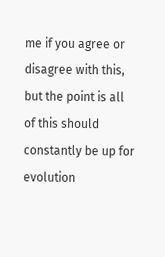me if you agree or disagree with this, but the point is all of this should constantly be up for evolution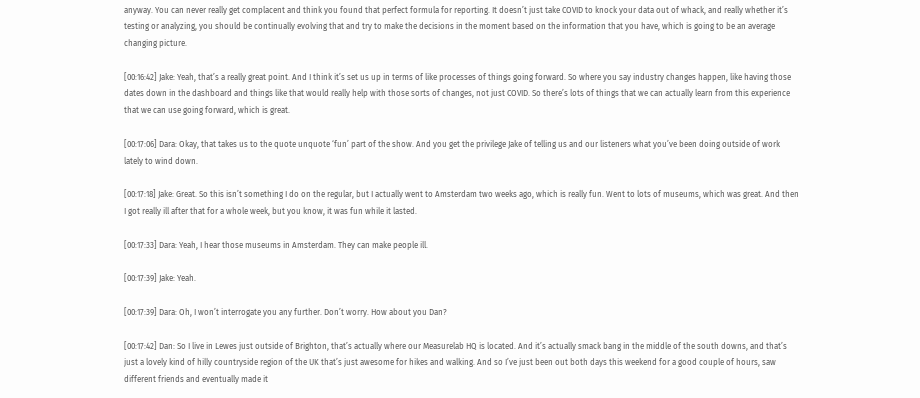anyway. You can never really get complacent and think you found that perfect formula for reporting. It doesn’t just take COVID to knock your data out of whack, and really whether it’s testing or analyzing, you should be continually evolving that and try to make the decisions in the moment based on the information that you have, which is going to be an average changing picture.

[00:16:42] Jake: Yeah, that’s a really great point. And I think it’s set us up in terms of like processes of things going forward. So where you say industry changes happen, like having those dates down in the dashboard and things like that would really help with those sorts of changes, not just COVID. So there’s lots of things that we can actually learn from this experience that we can use going forward, which is great.

[00:17:06] Dara: Okay, that takes us to the quote unquote ‘fun’ part of the show. And you get the privilege Jake of telling us and our listeners what you’ve been doing outside of work lately to wind down.

[00:17:18] Jake: Great. So this isn’t something I do on the regular, but I actually went to Amsterdam two weeks ago, which is really fun. Went to lots of museums, which was great. And then I got really ill after that for a whole week, but you know, it was fun while it lasted.

[00:17:33] Dara: Yeah, I hear those museums in Amsterdam. They can make people ill.

[00:17:39] Jake: Yeah.

[00:17:39] Dara: Oh, I won’t interrogate you any further. Don’t worry. How about you Dan?

[00:17:42] Dan: So I live in Lewes just outside of Brighton, that’s actually where our Measurelab HQ is located. And it’s actually smack bang in the middle of the south downs, and that’s just a lovely kind of hilly countryside region of the UK that’s just awesome for hikes and walking. And so I’ve just been out both days this weekend for a good couple of hours, saw different friends and eventually made it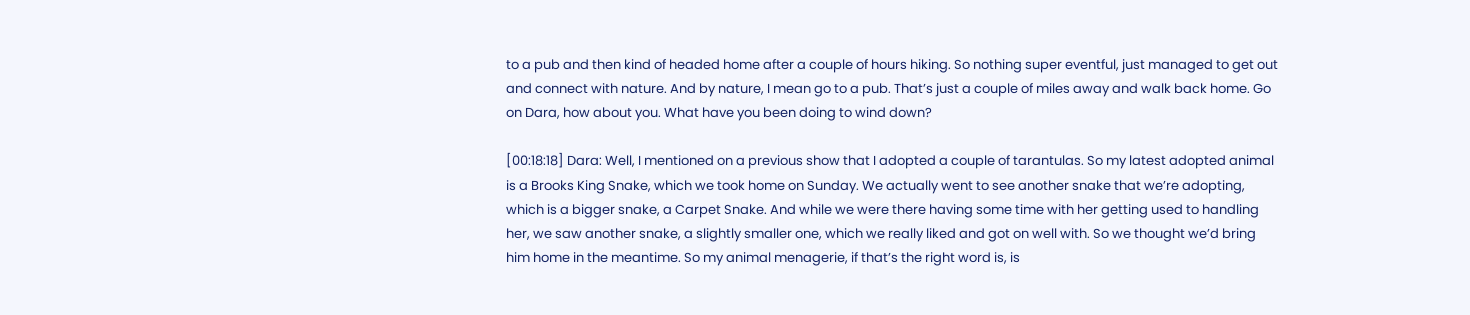to a pub and then kind of headed home after a couple of hours hiking. So nothing super eventful, just managed to get out and connect with nature. And by nature, I mean go to a pub. That’s just a couple of miles away and walk back home. Go on Dara, how about you. What have you been doing to wind down?

[00:18:18] Dara: Well, I mentioned on a previous show that I adopted a couple of tarantulas. So my latest adopted animal is a Brooks King Snake, which we took home on Sunday. We actually went to see another snake that we’re adopting, which is a bigger snake, a Carpet Snake. And while we were there having some time with her getting used to handling her, we saw another snake, a slightly smaller one, which we really liked and got on well with. So we thought we’d bring him home in the meantime. So my animal menagerie, if that’s the right word is, is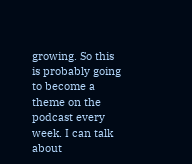growing. So this is probably going to become a theme on the podcast every week. I can talk about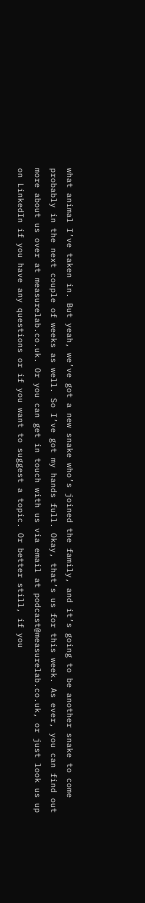what animal I’ve taken in. But yeah, we’ve got a new snake who’s joined the family, and it’s going to be another snake to come probably in the next couple of weeks as well. So I’ve got my hands full. Okay, that’s us for this week. As ever, you can find out more about us over at measurelab.co.uk. Or you can get in touch with us via email at podcast@measurelab.co.uk, or just look us up on LinkedIn if you have any questions or if you want to suggest a topic. Or better still, if you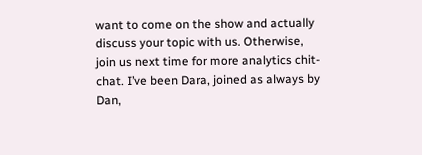want to come on the show and actually discuss your topic with us. Otherwise, join us next time for more analytics chit-chat. I’ve been Dara, joined as always by Dan,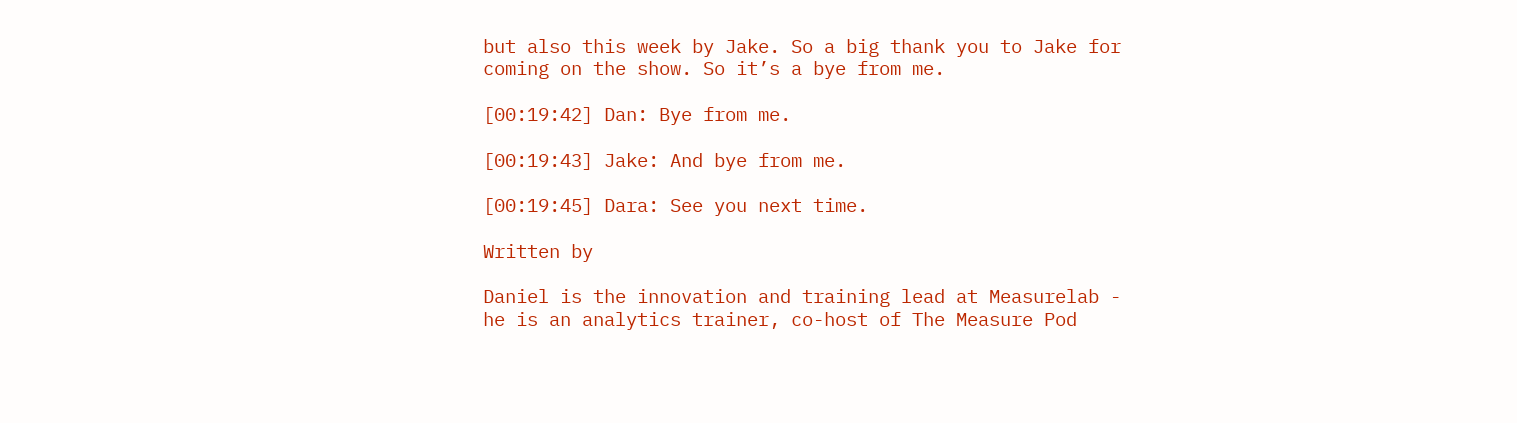but also this week by Jake. So a big thank you to Jake for coming on the show. So it’s a bye from me.

[00:19:42] Dan: Bye from me.

[00:19:43] Jake: And bye from me.

[00:19:45] Dara: See you next time.

Written by

Daniel is the innovation and training lead at Measurelab - he is an analytics trainer, co-host of The Measure Pod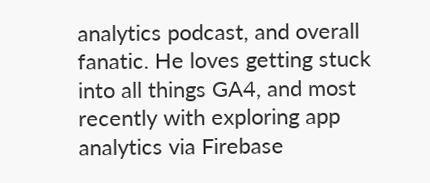analytics podcast, and overall fanatic. He loves getting stuck into all things GA4, and most recently with exploring app analytics via Firebase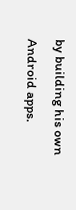by building his own Android apps.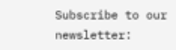Subscribe to our newsletter: